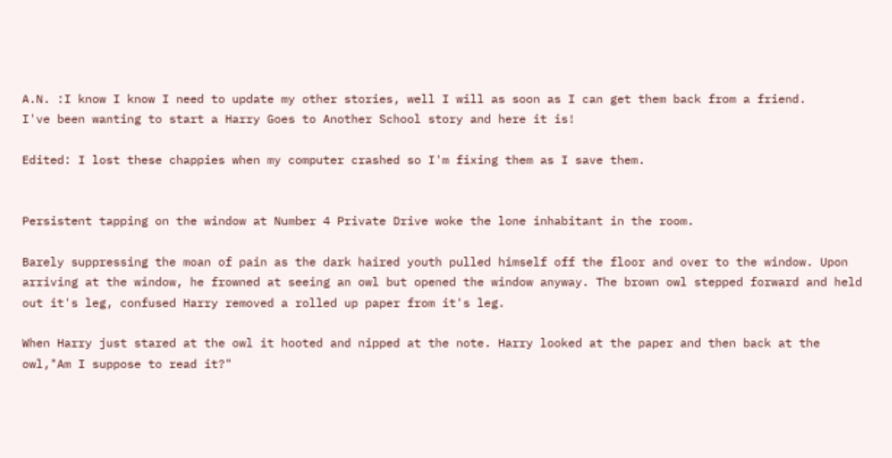A.N. :I know I know I need to update my other stories, well I will as soon as I can get them back from a friend.
I've been wanting to start a Harry Goes to Another School story and here it is!

Edited: I lost these chappies when my computer crashed so I'm fixing them as I save them.


Persistent tapping on the window at Number 4 Private Drive woke the lone inhabitant in the room.

Barely suppressing the moan of pain as the dark haired youth pulled himself off the floor and over to the window. Upon arriving at the window, he frowned at seeing an owl but opened the window anyway. The brown owl stepped forward and held out it's leg, confused Harry removed a rolled up paper from it's leg.

When Harry just stared at the owl it hooted and nipped at the note. Harry looked at the paper and then back at the owl,"Am I suppose to read it?"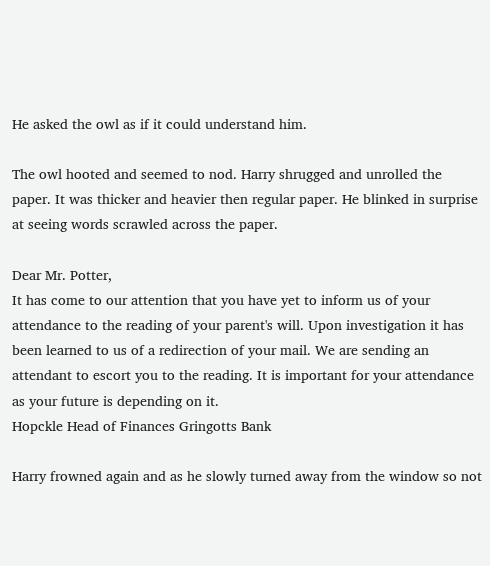He asked the owl as if it could understand him.

The owl hooted and seemed to nod. Harry shrugged and unrolled the paper. It was thicker and heavier then regular paper. He blinked in surprise at seeing words scrawled across the paper.

Dear Mr. Potter,
It has come to our attention that you have yet to inform us of your attendance to the reading of your parent's will. Upon investigation it has been learned to us of a redirection of your mail. We are sending an attendant to escort you to the reading. It is important for your attendance as your future is depending on it.
Hopckle Head of Finances Gringotts Bank

Harry frowned again and as he slowly turned away from the window so not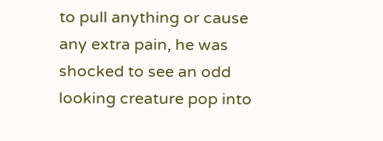to pull anything or cause any extra pain, he was shocked to see an odd looking creature pop into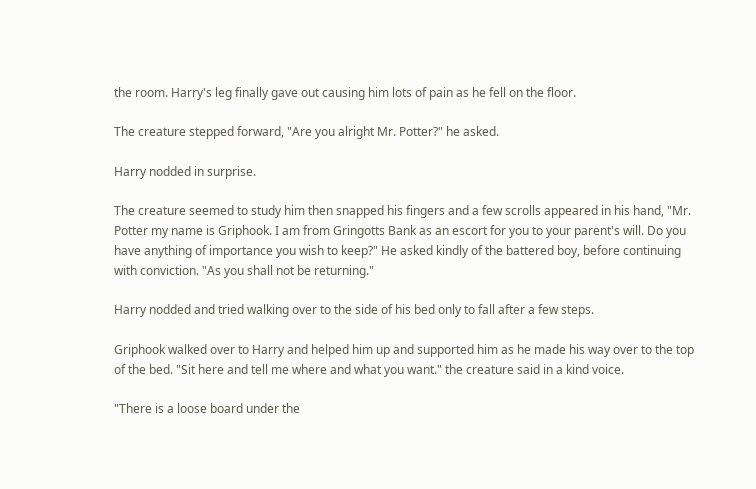the room. Harry's leg finally gave out causing him lots of pain as he fell on the floor.

The creature stepped forward, "Are you alright Mr. Potter?" he asked.

Harry nodded in surprise.

The creature seemed to study him then snapped his fingers and a few scrolls appeared in his hand, "Mr. Potter my name is Griphook. I am from Gringotts Bank as an escort for you to your parent's will. Do you have anything of importance you wish to keep?" He asked kindly of the battered boy, before continuing with conviction. "As you shall not be returning."

Harry nodded and tried walking over to the side of his bed only to fall after a few steps.

Griphook walked over to Harry and helped him up and supported him as he made his way over to the top of the bed. "Sit here and tell me where and what you want." the creature said in a kind voice.

"There is a loose board under the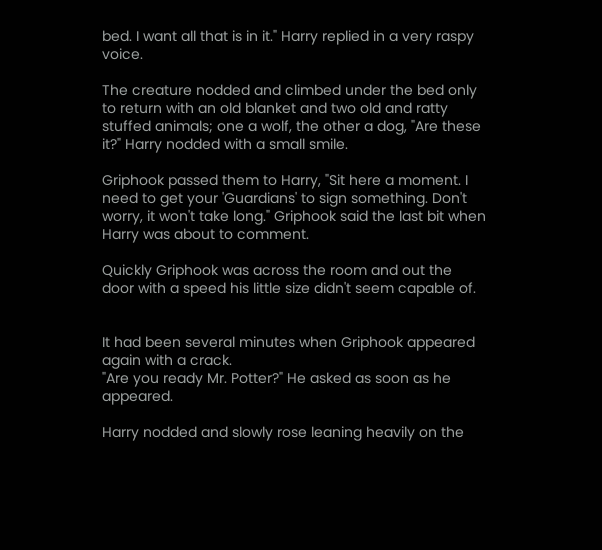bed. I want all that is in it." Harry replied in a very raspy voice.

The creature nodded and climbed under the bed only to return with an old blanket and two old and ratty stuffed animals; one a wolf, the other a dog, "Are these it?" Harry nodded with a small smile.

Griphook passed them to Harry, "Sit here a moment. I need to get your 'Guardians' to sign something. Don't worry, it won't take long." Griphook said the last bit when Harry was about to comment.

Quickly Griphook was across the room and out the door with a speed his little size didn't seem capable of.


It had been several minutes when Griphook appeared again with a crack.
"Are you ready Mr. Potter?" He asked as soon as he appeared.

Harry nodded and slowly rose leaning heavily on the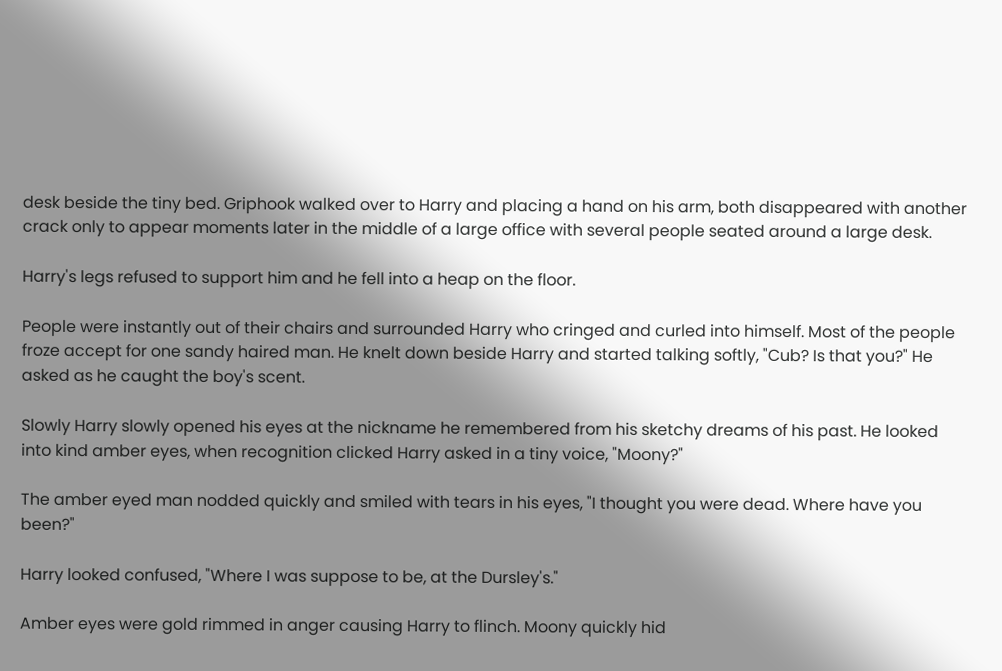desk beside the tiny bed. Griphook walked over to Harry and placing a hand on his arm, both disappeared with another crack only to appear moments later in the middle of a large office with several people seated around a large desk.

Harry's legs refused to support him and he fell into a heap on the floor.

People were instantly out of their chairs and surrounded Harry who cringed and curled into himself. Most of the people froze accept for one sandy haired man. He knelt down beside Harry and started talking softly, "Cub? Is that you?" He asked as he caught the boy's scent.

Slowly Harry slowly opened his eyes at the nickname he remembered from his sketchy dreams of his past. He looked into kind amber eyes, when recognition clicked Harry asked in a tiny voice, "Moony?"

The amber eyed man nodded quickly and smiled with tears in his eyes, "I thought you were dead. Where have you been?"

Harry looked confused, "Where I was suppose to be, at the Dursley's."

Amber eyes were gold rimmed in anger causing Harry to flinch. Moony quickly hid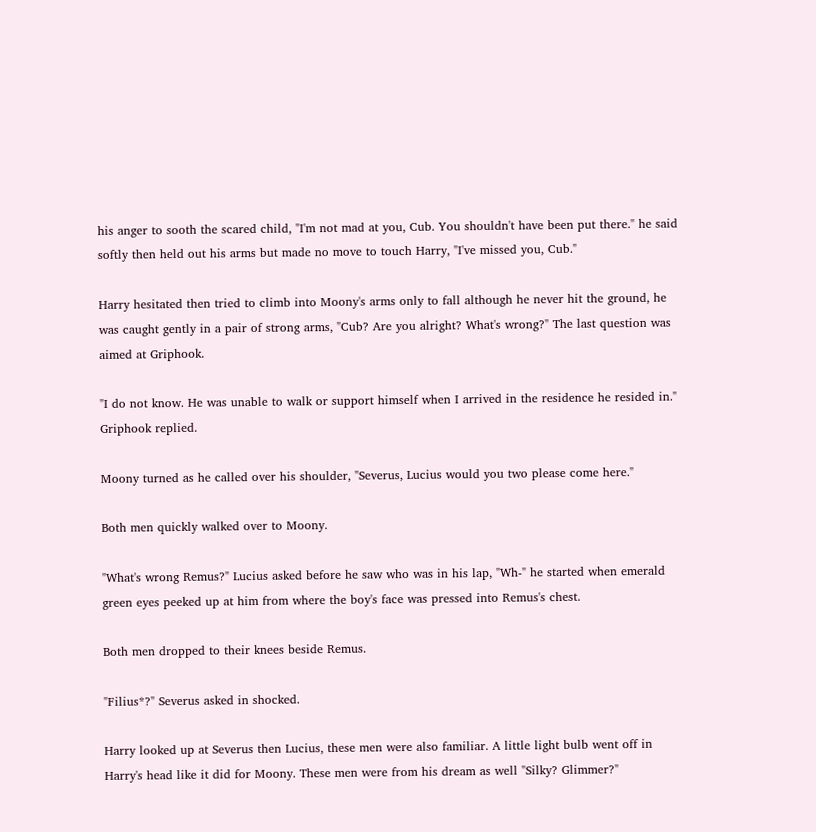his anger to sooth the scared child, "I'm not mad at you, Cub. You shouldn't have been put there." he said softly then held out his arms but made no move to touch Harry, "I've missed you, Cub."

Harry hesitated then tried to climb into Moony's arms only to fall although he never hit the ground, he was caught gently in a pair of strong arms, "Cub? Are you alright? What's wrong?" The last question was aimed at Griphook.

"I do not know. He was unable to walk or support himself when I arrived in the residence he resided in." Griphook replied.

Moony turned as he called over his shoulder, "Severus, Lucius would you two please come here."

Both men quickly walked over to Moony.

"What's wrong Remus?" Lucius asked before he saw who was in his lap, "Wh-" he started when emerald green eyes peeked up at him from where the boy's face was pressed into Remus's chest.

Both men dropped to their knees beside Remus.

"Filius*?" Severus asked in shocked.

Harry looked up at Severus then Lucius, these men were also familiar. A little light bulb went off in Harry's head like it did for Moony. These men were from his dream as well "Silky? Glimmer?"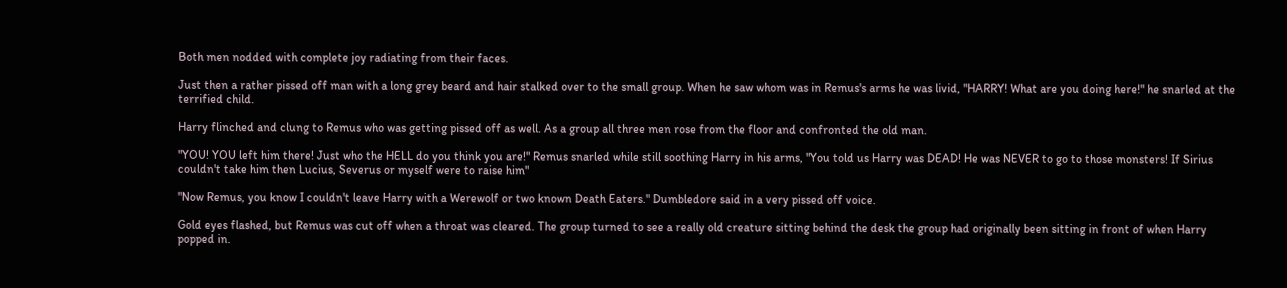Both men nodded with complete joy radiating from their faces.

Just then a rather pissed off man with a long grey beard and hair stalked over to the small group. When he saw whom was in Remus's arms he was livid, "HARRY! What are you doing here!" he snarled at the terrified child.

Harry flinched and clung to Remus who was getting pissed off as well. As a group all three men rose from the floor and confronted the old man.

"YOU! YOU left him there! Just who the HELL do you think you are!" Remus snarled while still soothing Harry in his arms, "You told us Harry was DEAD! He was NEVER to go to those monsters! If Sirius couldn't take him then Lucius, Severus or myself were to raise him"

"Now Remus, you know I couldn't leave Harry with a Werewolf or two known Death Eaters." Dumbledore said in a very pissed off voice.

Gold eyes flashed, but Remus was cut off when a throat was cleared. The group turned to see a really old creature sitting behind the desk the group had originally been sitting in front of when Harry popped in.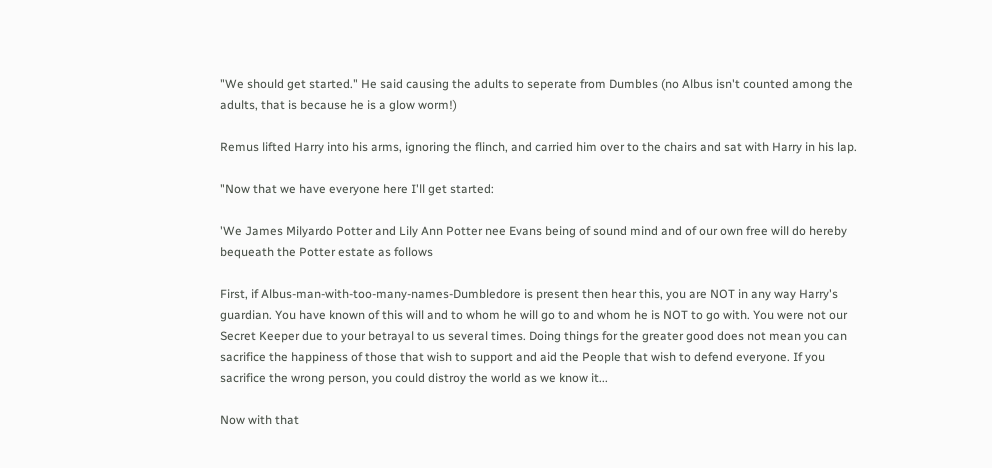"We should get started." He said causing the adults to seperate from Dumbles (no Albus isn't counted among the adults, that is because he is a glow worm!)

Remus lifted Harry into his arms, ignoring the flinch, and carried him over to the chairs and sat with Harry in his lap.

"Now that we have everyone here I'll get started:

'We James Milyardo Potter and Lily Ann Potter nee Evans being of sound mind and of our own free will do hereby bequeath the Potter estate as follows

First, if Albus-man-with-too-many-names-Dumbledore is present then hear this, you are NOT in any way Harry's guardian. You have known of this will and to whom he will go to and whom he is NOT to go with. You were not our Secret Keeper due to your betrayal to us several times. Doing things for the greater good does not mean you can sacrifice the happiness of those that wish to support and aid the People that wish to defend everyone. If you sacrifice the wrong person, you could distroy the world as we know it...

Now with that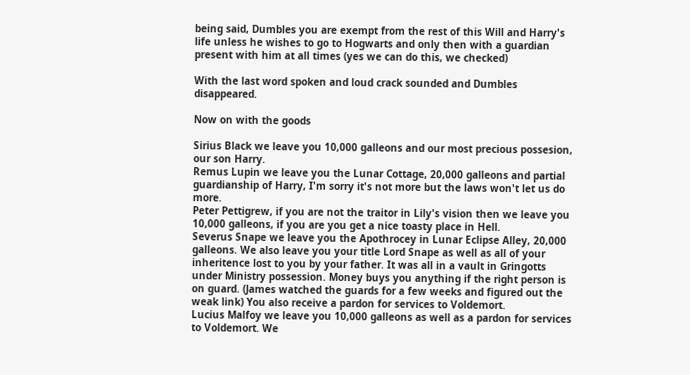being said, Dumbles you are exempt from the rest of this Will and Harry's life unless he wishes to go to Hogwarts and only then with a guardian present with him at all times (yes we can do this, we checked)

With the last word spoken and loud crack sounded and Dumbles disappeared.

Now on with the goods

Sirius Black we leave you 10,000 galleons and our most precious possesion, our son Harry.
Remus Lupin we leave you the Lunar Cottage, 20,000 galleons and partial guardianship of Harry, I'm sorry it's not more but the laws won't let us do more.
Peter Pettigrew, if you are not the traitor in Lily's vision then we leave you 10,000 galleons, if you are you get a nice toasty place in Hell.
Severus Snape we leave you the Apothrocey in Lunar Eclipse Alley, 20,000 galleons. We also leave you your title Lord Snape as well as all of your inheritence lost to you by your father. It was all in a vault in Gringotts under Ministry possession. Money buys you anything if the right person is on guard. (James watched the guards for a few weeks and figured out the weak link) You also receive a pardon for services to Voldemort.
Lucius Malfoy we leave you 10,000 galleons as well as a pardon for services to Voldemort. We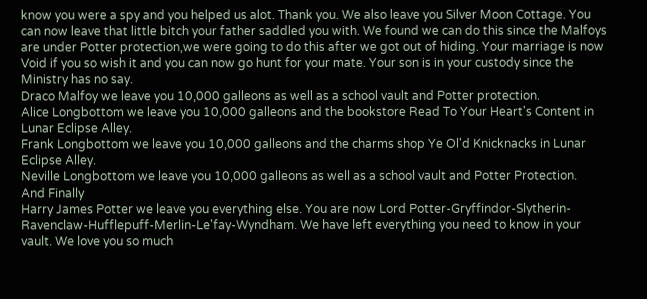know you were a spy and you helped us alot. Thank you. We also leave you Silver Moon Cottage. You can now leave that little bitch your father saddled you with. We found we can do this since the Malfoys are under Potter protection,we were going to do this after we got out of hiding. Your marriage is now Void if you so wish it and you can now go hunt for your mate. Your son is in your custody since the Ministry has no say.
Draco Malfoy we leave you 10,000 galleons as well as a school vault and Potter protection.
Alice Longbottom we leave you 10,000 galleons and the bookstore Read To Your Heart's Content in Lunar Eclipse Alley.
Frank Longbottom we leave you 10,000 galleons and the charms shop Ye Ol'd Knicknacks in Lunar Eclipse Alley.
Neville Longbottom we leave you 10,000 galleons as well as a school vault and Potter Protection.
And Finally
Harry James Potter we leave you everything else. You are now Lord Potter-Gryffindor-Slytherin-Ravenclaw-Hufflepuff-Merlin-Le'fay-Wyndham. We have left everything you need to know in your vault. We love you so much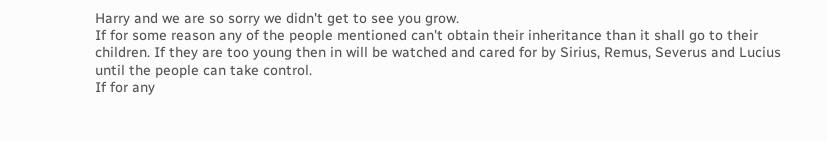Harry and we are so sorry we didn't get to see you grow.
If for some reason any of the people mentioned can't obtain their inheritance than it shall go to their children. If they are too young then in will be watched and cared for by Sirius, Remus, Severus and Lucius until the people can take control.
If for any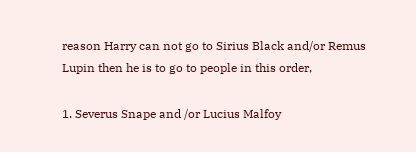reason Harry can not go to Sirius Black and/or Remus Lupin then he is to go to people in this order,

1. Severus Snape and /or Lucius Malfoy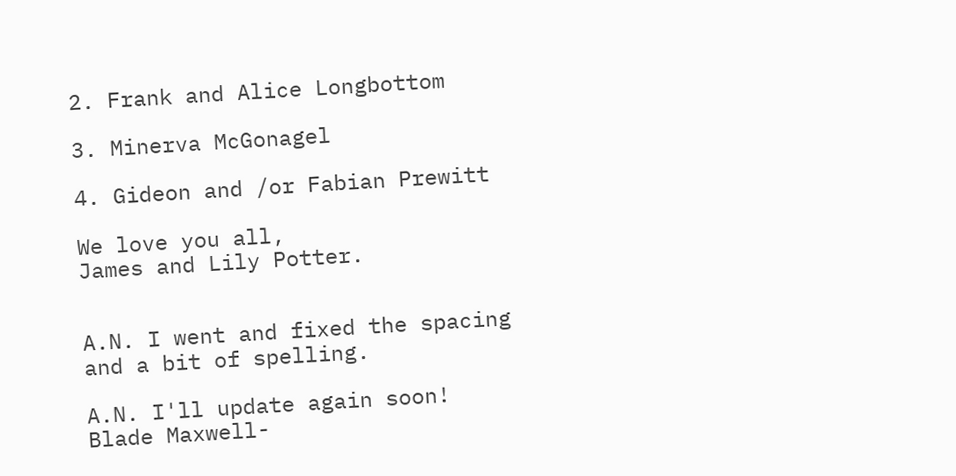2. Frank and Alice Longbottom

3. Minerva McGonagel

4. Gideon and /or Fabian Prewitt

We love you all,
James and Lily Potter.


A.N. I went and fixed the spacing and a bit of spelling.

A.N. I'll update again soon!
Blade Maxwell-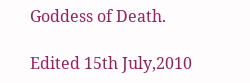Goddess of Death.

Edited 15th July,2010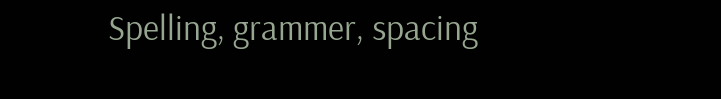Spelling, grammer, spacing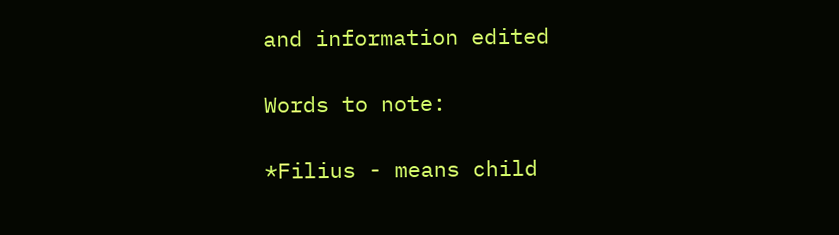and information edited

Words to note:

*Filius - means child